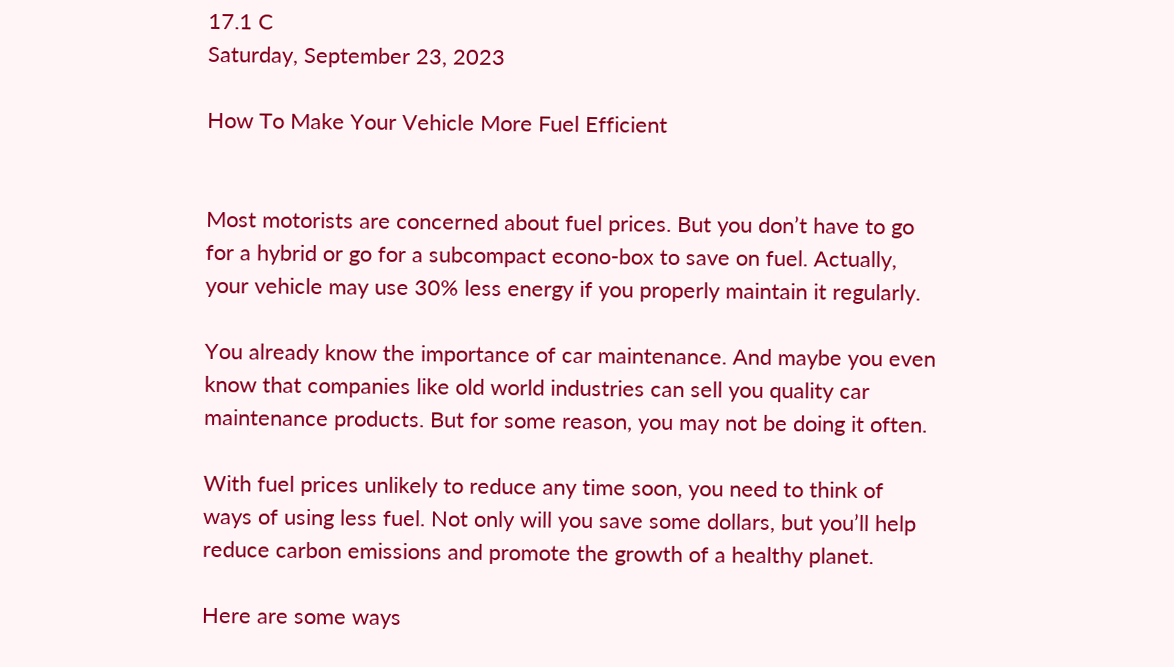17.1 C
Saturday, September 23, 2023

How To Make Your Vehicle More Fuel Efficient


Most motorists are concerned about fuel prices. But you don’t have to go for a hybrid or go for a subcompact econo-box to save on fuel. Actually, your vehicle may use 30% less energy if you properly maintain it regularly.

You already know the importance of car maintenance. And maybe you even know that companies like old world industries can sell you quality car maintenance products. But for some reason, you may not be doing it often.

With fuel prices unlikely to reduce any time soon, you need to think of ways of using less fuel. Not only will you save some dollars, but you’ll help reduce carbon emissions and promote the growth of a healthy planet.

Here are some ways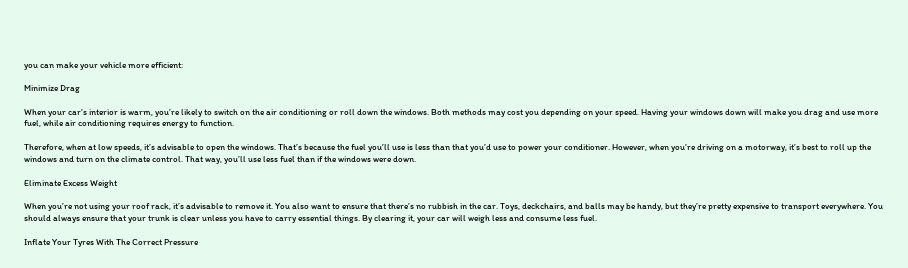you can make your vehicle more efficient:

Minimize Drag

When your car’s interior is warm, you’re likely to switch on the air conditioning or roll down the windows. Both methods may cost you depending on your speed. Having your windows down will make you drag and use more fuel, while air conditioning requires energy to function.

Therefore, when at low speeds, it’s advisable to open the windows. That’s because the fuel you’ll use is less than that you’d use to power your conditioner. However, when you’re driving on a motorway, it’s best to roll up the windows and turn on the climate control. That way, you’ll use less fuel than if the windows were down.

Eliminate Excess Weight

When you’re not using your roof rack, it’s advisable to remove it. You also want to ensure that there’s no rubbish in the car. Toys, deckchairs, and balls may be handy, but they’re pretty expensive to transport everywhere. You should always ensure that your trunk is clear unless you have to carry essential things. By clearing it, your car will weigh less and consume less fuel.

Inflate Your Tyres With The Correct Pressure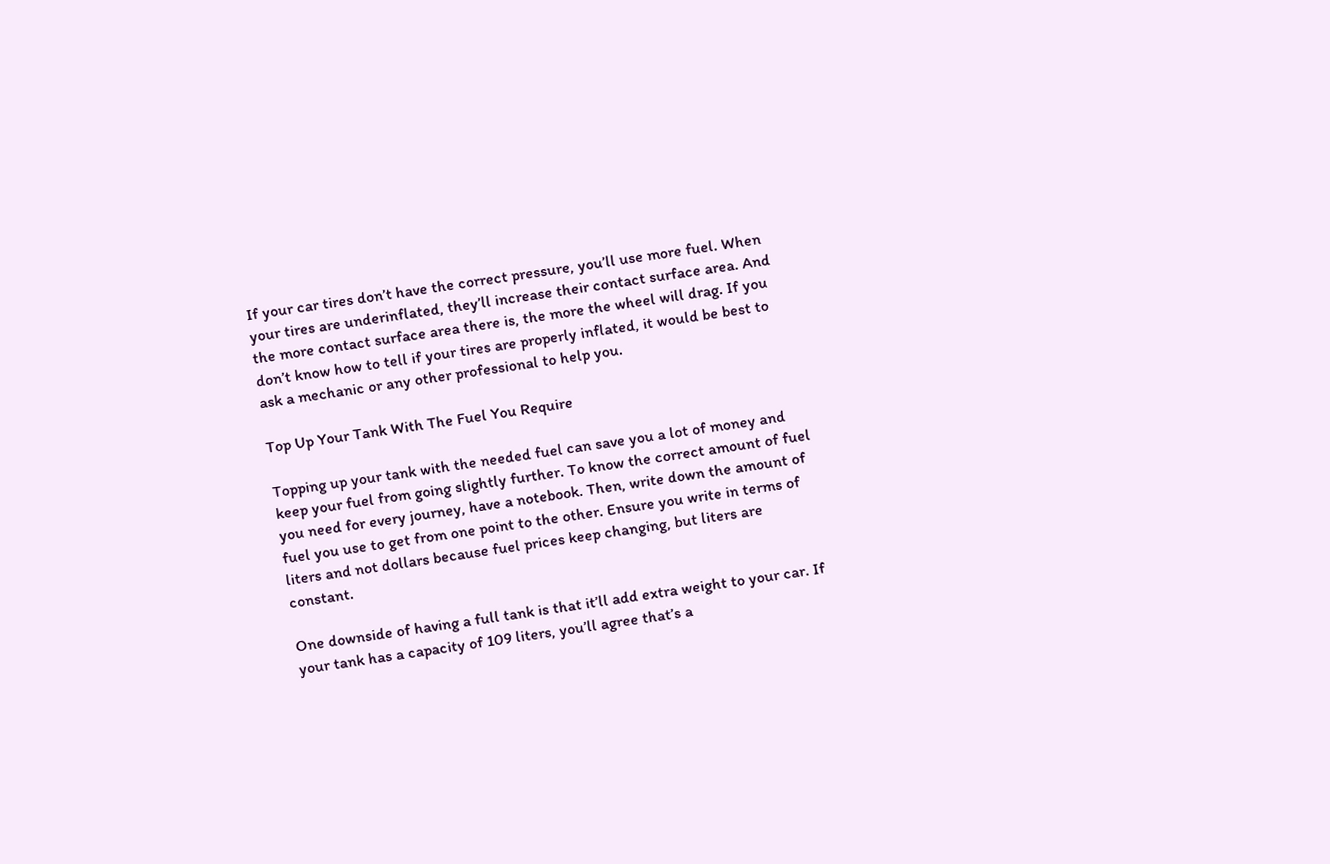If your car tires don’t have the correct pressure, you’ll use more fuel. When your tires are underinflated, they’ll increase their contact surface area. And the more contact surface area there is, the more the wheel will drag. If you don’t know how to tell if your tires are properly inflated, it would be best to ask a mechanic or any other professional to help you.

Top Up Your Tank With The Fuel You Require

Topping up your tank with the needed fuel can save you a lot of money and keep your fuel from going slightly further. To know the correct amount of fuel you need for every journey, have a notebook. Then, write down the amount of fuel you use to get from one point to the other. Ensure you write in terms of liters and not dollars because fuel prices keep changing, but liters are constant.

One downside of having a full tank is that it’ll add extra weight to your car. If your tank has a capacity of 109 liters, you’ll agree that’s a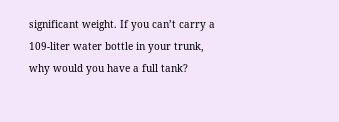significant weight. If you can’t carry a 109-liter water bottle in your trunk, why would you have a full tank?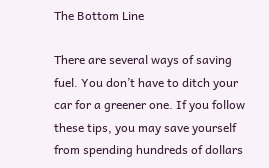The Bottom Line

There are several ways of saving fuel. You don’t have to ditch your car for a greener one. If you follow these tips, you may save yourself from spending hundreds of dollars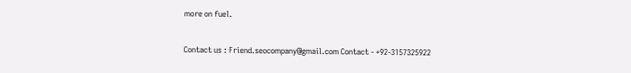more on fuel.

Contact us : Friend.seocompany@gmail.com Contact - +92-3157325922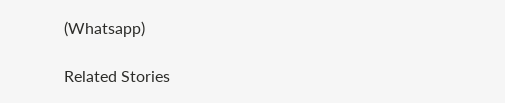(Whatsapp)

Related Stories